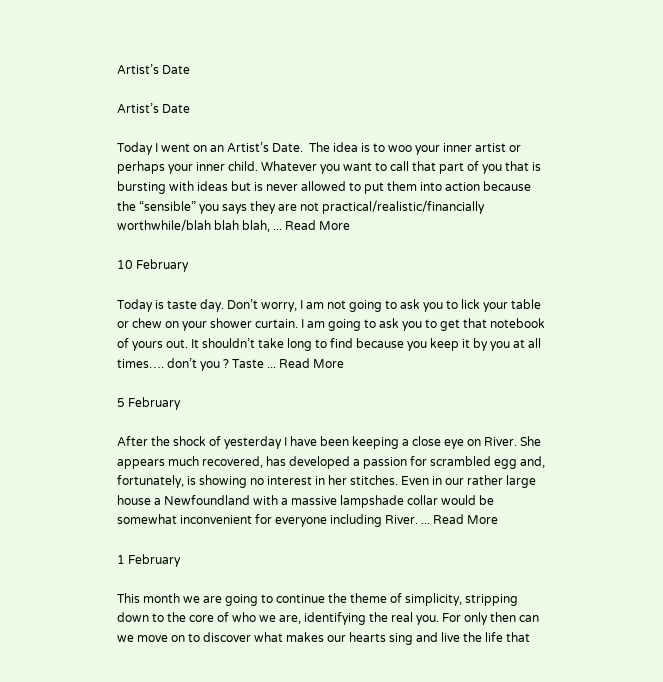Artist’s Date

Artist’s Date

Today I went on an Artist’s Date.  The idea is to woo your inner artist or perhaps your inner child. Whatever you want to call that part of you that is bursting with ideas but is never allowed to put them into action because the “sensible” you says they are not practical/realistic/financially worthwhile/blah blah blah, ... Read More

10 February

Today is taste day. Don’t worry, I am not going to ask you to lick your table or chew on your shower curtain. I am going to ask you to get that notebook of yours out. It shouldn’t take long to find because you keep it by you at all times…. don’t you ? Taste ... Read More

5 February

After the shock of yesterday I have been keeping a close eye on River. She appears much recovered, has developed a passion for scrambled egg and, fortunately, is showing no interest in her stitches. Even in our rather large house a Newfoundland with a massive lampshade collar would be somewhat inconvenient for everyone including River. ... Read More

1 February

This month we are going to continue the theme of simplicity, stripping down to the core of who we are, identifying the real you. For only then can we move on to discover what makes our hearts sing and live the life that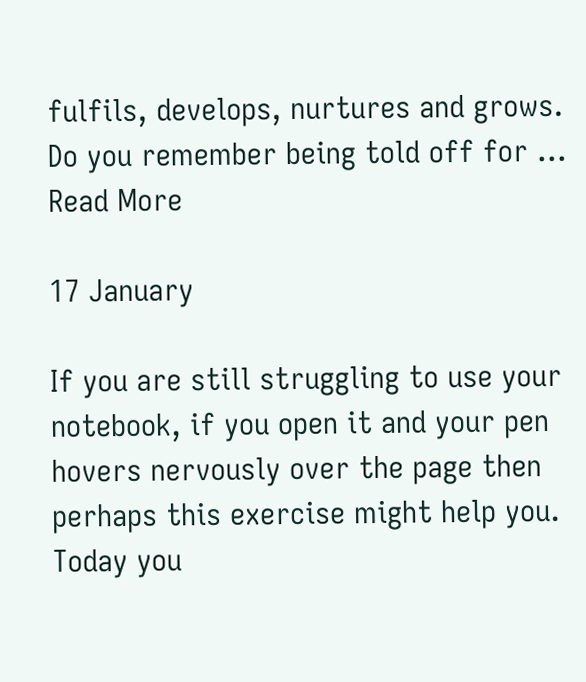fulfils, develops, nurtures and grows. Do you remember being told off for ... Read More

17 January

If you are still struggling to use your notebook, if you open it and your pen hovers nervously over the page then perhaps this exercise might help you. Today you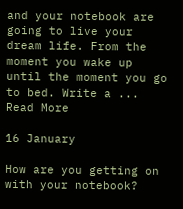and your notebook are going to live your dream life. From the moment you wake up until the moment you go to bed. Write a ... Read More

16 January

How are you getting on with your notebook?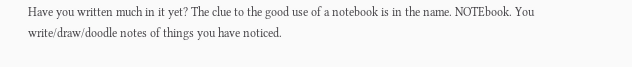Have you written much in it yet? The clue to the good use of a notebook is in the name. NOTEbook. You write/draw/doodle notes of things you have noticed.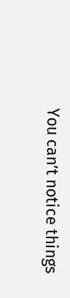You can’t notice things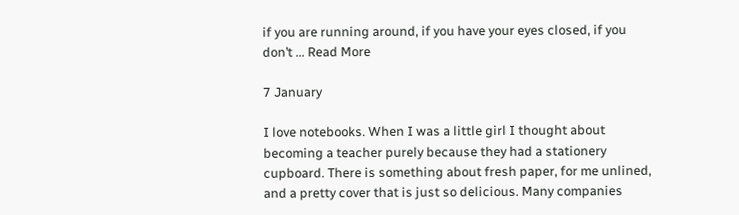if you are running around, if you have your eyes closed, if you don’t ... Read More

7 January

I love notebooks. When I was a little girl I thought about becoming a teacher purely because they had a stationery cupboard. There is something about fresh paper, for me unlined, and a pretty cover that is just so delicious. Many companies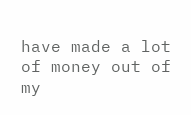have made a lot of money out of my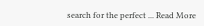search for the perfect ... Read More